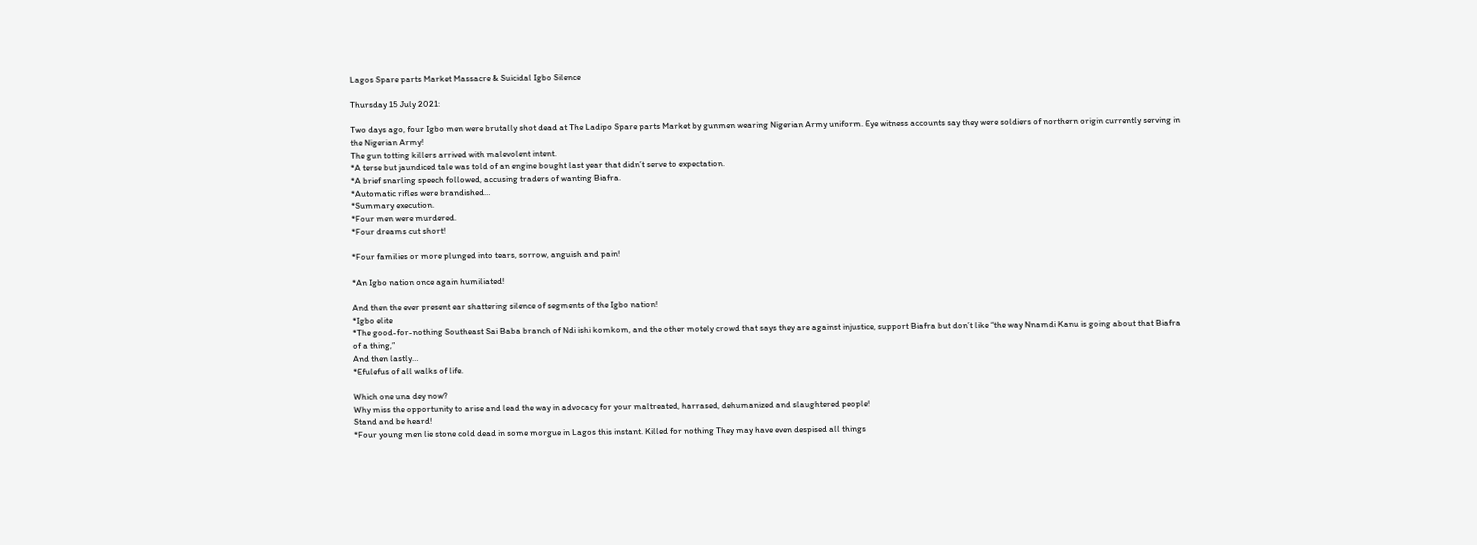Lagos Spare parts Market Massacre & Suicidal Igbo Silence

Thursday 15 July 2021:

Two days ago, four Igbo men were brutally shot dead at The Ladipo Spare parts Market by gunmen wearing Nigerian Army uniform. Eye witness accounts say they were soldiers of northern origin currently serving in the Nigerian Army!
The gun totting killers arrived with malevolent intent.
*A terse but jaundiced tale was told of an engine bought last year that didn’t serve to expectation.
*A brief snarling speech followed, accusing traders of wanting Biafra.
*Automatic rifles were brandished…
*Summary execution.
*Four men were murdered.
*Four dreams cut short!

*Four families or more plunged into tears, sorrow, anguish and pain!

*An Igbo nation once again humiliated!

And then the ever present ear shattering silence of segments of the Igbo nation!
*Igbo elite
*The good-for-nothing Southeast Sai Baba branch of Ndi ishi komkom, and the other motely crowd that says they are against injustice, support Biafra but don’t like “the way Nnamdi Kanu is going about that Biafra of a thing,”
And then lastly…
*Efulefus of all walks of life.

Which one una dey now?
Why miss the opportunity to arise and lead the way in advocacy for your maltreated, harrased, dehumanized and slaughtered people!
Stand and be heard!
*Four young men lie stone cold dead in some morgue in Lagos this instant. Killed for nothing They may have even despised all things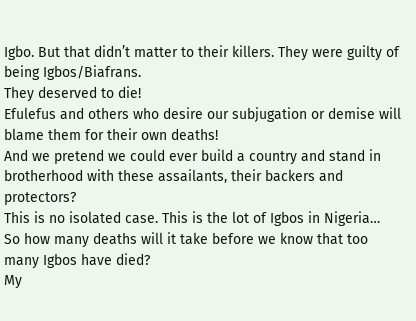Igbo. But that didn’t matter to their killers. They were guilty of being Igbos/Biafrans.
They deserved to die!
Efulefus and others who desire our subjugation or demise will blame them for their own deaths!
And we pretend we could ever build a country and stand in brotherhood with these assailants, their backers and protectors?
This is no isolated case. This is the lot of Igbos in Nigeria…
So how many deaths will it take before we know that too many Igbos have died?
My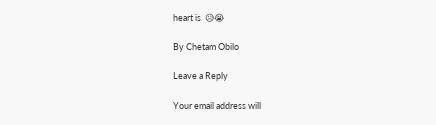heart is  😥😭

By Chetam Obilo

Leave a Reply

Your email address will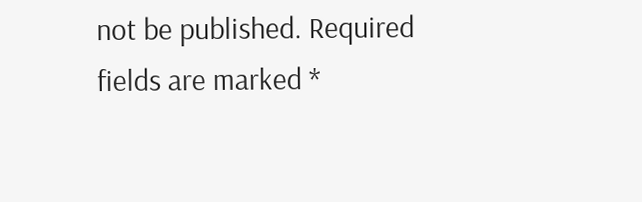not be published. Required fields are marked *